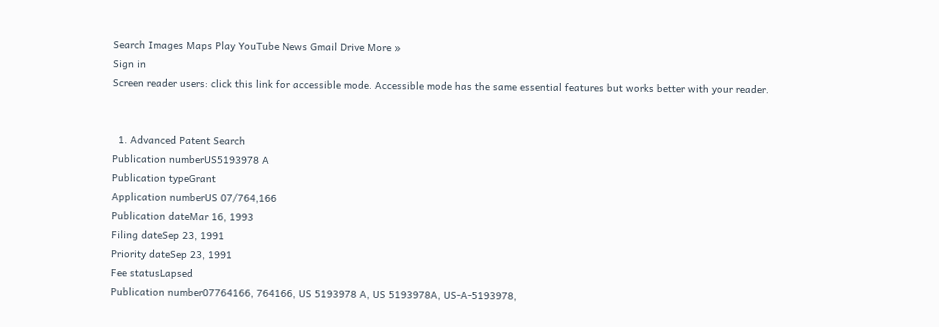Search Images Maps Play YouTube News Gmail Drive More »
Sign in
Screen reader users: click this link for accessible mode. Accessible mode has the same essential features but works better with your reader.


  1. Advanced Patent Search
Publication numberUS5193978 A
Publication typeGrant
Application numberUS 07/764,166
Publication dateMar 16, 1993
Filing dateSep 23, 1991
Priority dateSep 23, 1991
Fee statusLapsed
Publication number07764166, 764166, US 5193978 A, US 5193978A, US-A-5193978,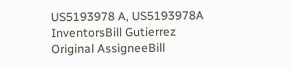US5193978 A, US5193978A
InventorsBill Gutierrez
Original AssigneeBill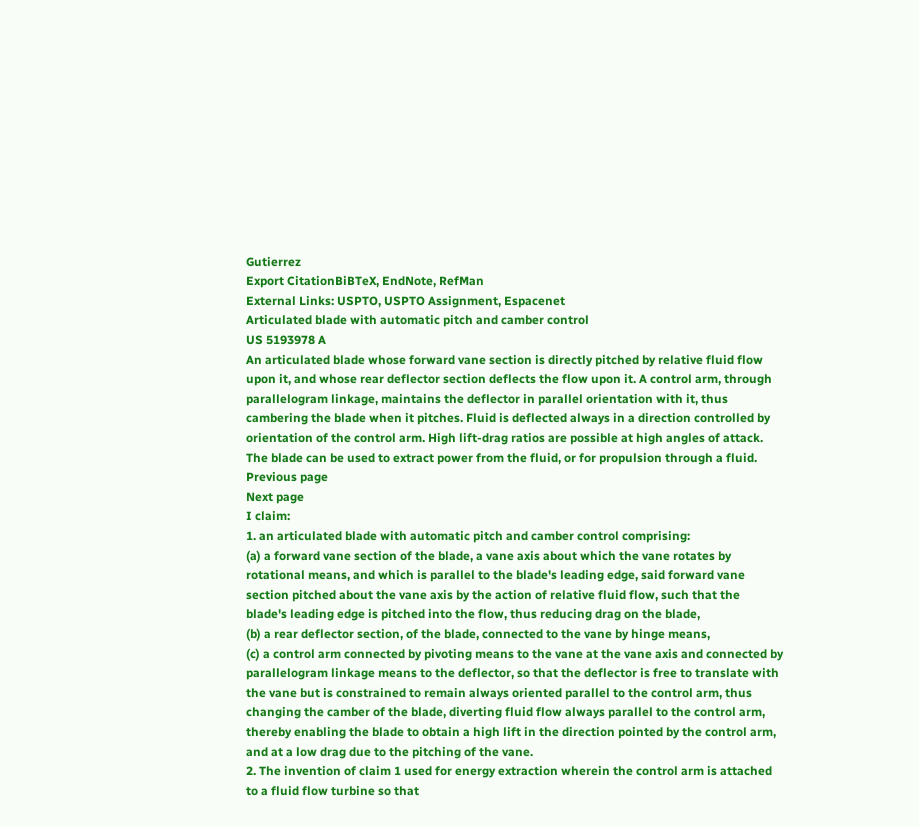Gutierrez
Export CitationBiBTeX, EndNote, RefMan
External Links: USPTO, USPTO Assignment, Espacenet
Articulated blade with automatic pitch and camber control
US 5193978 A
An articulated blade whose forward vane section is directly pitched by relative fluid flow upon it, and whose rear deflector section deflects the flow upon it. A control arm, through parallelogram linkage, maintains the deflector in parallel orientation with it, thus cambering the blade when it pitches. Fluid is deflected always in a direction controlled by orientation of the control arm. High lift-drag ratios are possible at high angles of attack. The blade can be used to extract power from the fluid, or for propulsion through a fluid.
Previous page
Next page
I claim:
1. an articulated blade with automatic pitch and camber control comprising:
(a) a forward vane section of the blade, a vane axis about which the vane rotates by rotational means, and which is parallel to the blade's leading edge, said forward vane section pitched about the vane axis by the action of relative fluid flow, such that the blade's leading edge is pitched into the flow, thus reducing drag on the blade,
(b) a rear deflector section, of the blade, connected to the vane by hinge means,
(c) a control arm connected by pivoting means to the vane at the vane axis and connected by parallelogram linkage means to the deflector, so that the deflector is free to translate with the vane but is constrained to remain always oriented parallel to the control arm, thus changing the camber of the blade, diverting fluid flow always parallel to the control arm, thereby enabling the blade to obtain a high lift in the direction pointed by the control arm, and at a low drag due to the pitching of the vane.
2. The invention of claim 1 used for energy extraction wherein the control arm is attached to a fluid flow turbine so that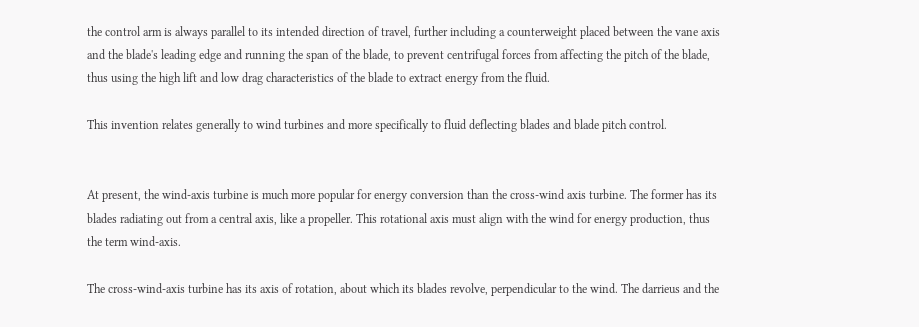the control arm is always parallel to its intended direction of travel, further including a counterweight placed between the vane axis and the blade's leading edge and running the span of the blade, to prevent centrifugal forces from affecting the pitch of the blade, thus using the high lift and low drag characteristics of the blade to extract energy from the fluid.

This invention relates generally to wind turbines and more specifically to fluid deflecting blades and blade pitch control.


At present, the wind-axis turbine is much more popular for energy conversion than the cross-wind axis turbine. The former has its blades radiating out from a central axis, like a propeller. This rotational axis must align with the wind for energy production, thus the term wind-axis.

The cross-wind-axis turbine has its axis of rotation, about which its blades revolve, perpendicular to the wind. The darrieus and the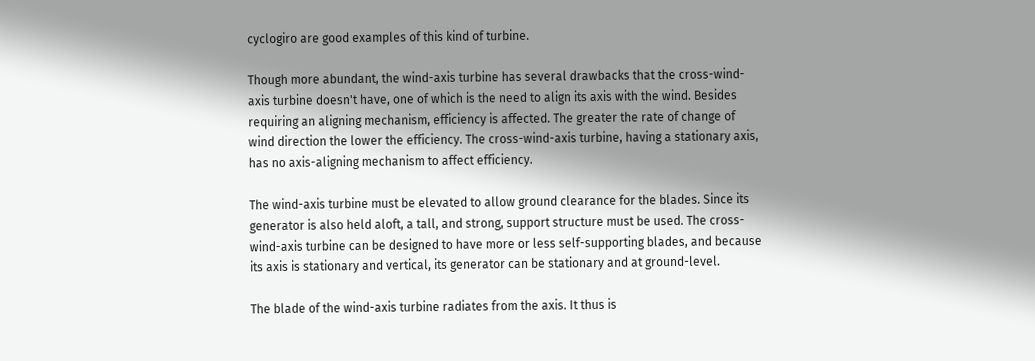cyclogiro are good examples of this kind of turbine.

Though more abundant, the wind-axis turbine has several drawbacks that the cross-wind-axis turbine doesn't have, one of which is the need to align its axis with the wind. Besides requiring an aligning mechanism, efficiency is affected. The greater the rate of change of wind direction the lower the efficiency. The cross-wind-axis turbine, having a stationary axis, has no axis-aligning mechanism to affect efficiency.

The wind-axis turbine must be elevated to allow ground clearance for the blades. Since its generator is also held aloft, a tall, and strong, support structure must be used. The cross-wind-axis turbine can be designed to have more or less self-supporting blades, and because its axis is stationary and vertical, its generator can be stationary and at ground-level.

The blade of the wind-axis turbine radiates from the axis. It thus is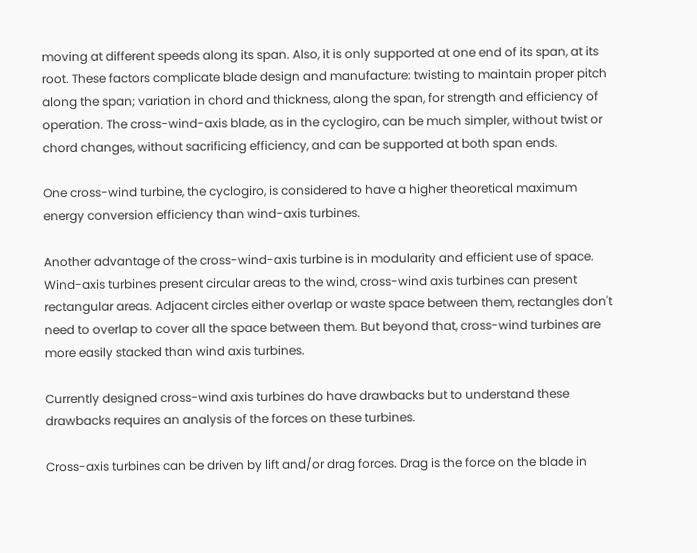moving at different speeds along its span. Also, it is only supported at one end of its span, at its root. These factors complicate blade design and manufacture: twisting to maintain proper pitch along the span; variation in chord and thickness, along the span, for strength and efficiency of operation. The cross-wind-axis blade, as in the cyclogiro, can be much simpler, without twist or chord changes, without sacrificing efficiency, and can be supported at both span ends.

One cross-wind turbine, the cyclogiro, is considered to have a higher theoretical maximum energy conversion efficiency than wind-axis turbines.

Another advantage of the cross-wind-axis turbine is in modularity and efficient use of space. Wind-axis turbines present circular areas to the wind, cross-wind axis turbines can present rectangular areas. Adjacent circles either overlap or waste space between them, rectangles don't need to overlap to cover all the space between them. But beyond that, cross-wind turbines are more easily stacked than wind axis turbines.

Currently designed cross-wind axis turbines do have drawbacks but to understand these drawbacks requires an analysis of the forces on these turbines.

Cross-axis turbines can be driven by lift and/or drag forces. Drag is the force on the blade in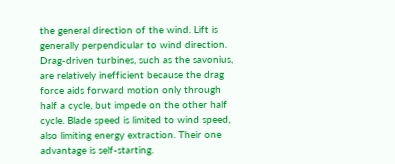the general direction of the wind. Lift is generally perpendicular to wind direction. Drag-driven turbines, such as the savonius, are relatively inefficient because the drag force aids forward motion only through half a cycle, but impede on the other half cycle. Blade speed is limited to wind speed, also limiting energy extraction. Their one advantage is self-starting.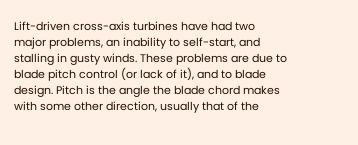Lift-driven cross-axis turbines have had two major problems, an inability to self-start, and stalling in gusty winds. These problems are due to blade pitch control (or lack of it), and to blade design. Pitch is the angle the blade chord makes with some other direction, usually that of the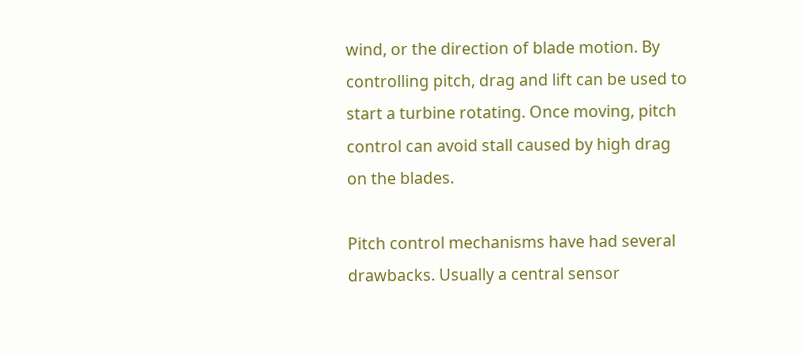wind, or the direction of blade motion. By controlling pitch, drag and lift can be used to start a turbine rotating. Once moving, pitch control can avoid stall caused by high drag on the blades.

Pitch control mechanisms have had several drawbacks. Usually a central sensor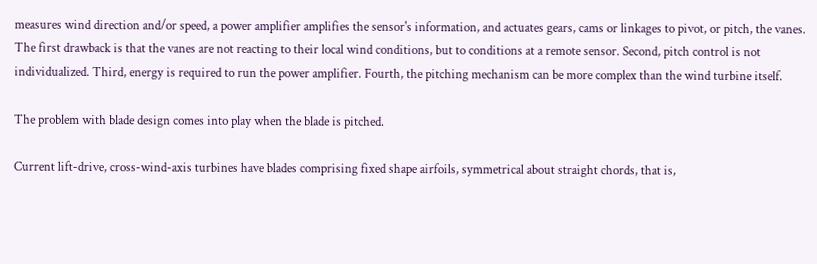measures wind direction and/or speed, a power amplifier amplifies the sensor's information, and actuates gears, cams or linkages to pivot, or pitch, the vanes. The first drawback is that the vanes are not reacting to their local wind conditions, but to conditions at a remote sensor. Second, pitch control is not individualized. Third, energy is required to run the power amplifier. Fourth, the pitching mechanism can be more complex than the wind turbine itself.

The problem with blade design comes into play when the blade is pitched.

Current lift-drive, cross-wind-axis turbines have blades comprising fixed shape airfoils, symmetrical about straight chords, that is,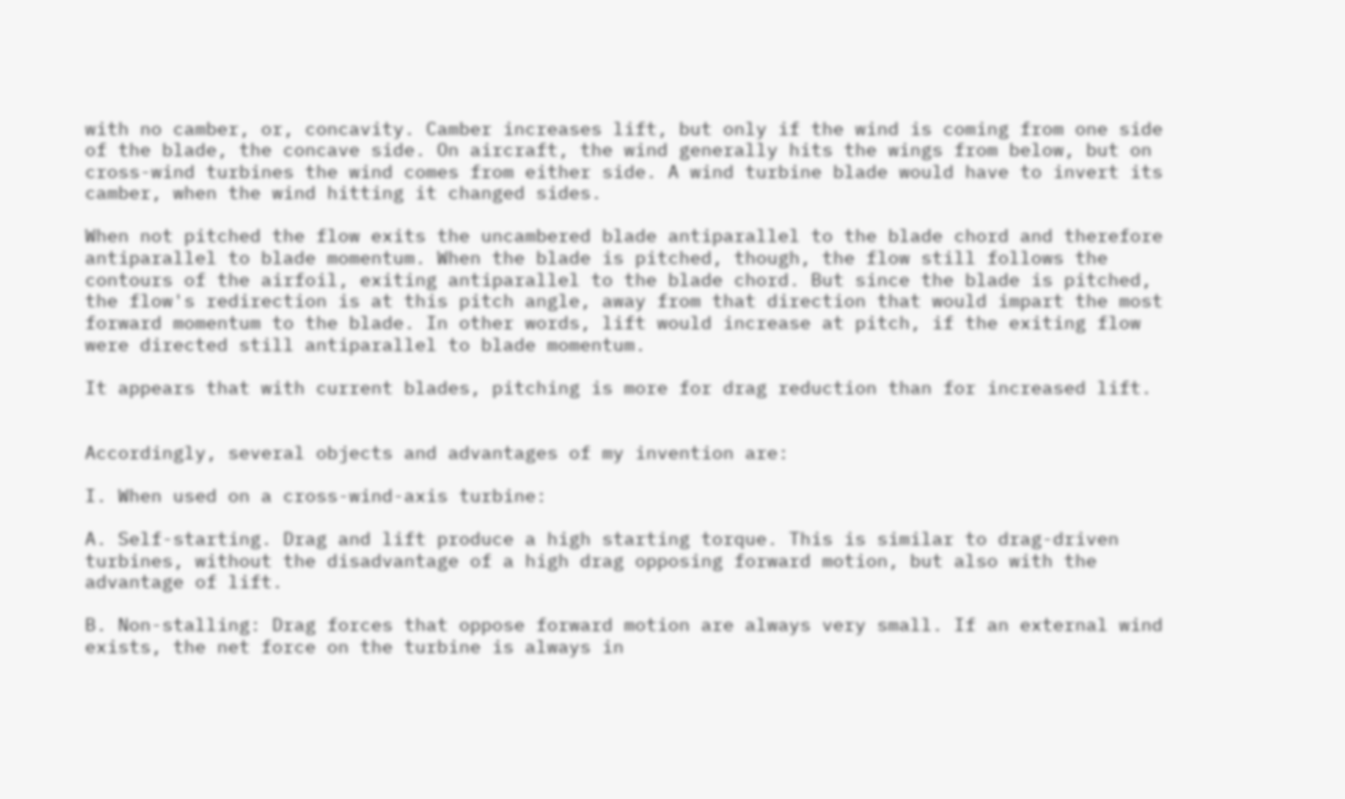with no camber, or, concavity. Camber increases lift, but only if the wind is coming from one side of the blade, the concave side. On aircraft, the wind generally hits the wings from below, but on cross-wind turbines the wind comes from either side. A wind turbine blade would have to invert its camber, when the wind hitting it changed sides.

When not pitched the flow exits the uncambered blade antiparallel to the blade chord and therefore antiparallel to blade momentum. When the blade is pitched, though, the flow still follows the contours of the airfoil, exiting antiparallel to the blade chord. But since the blade is pitched, the flow's redirection is at this pitch angle, away from that direction that would impart the most forward momentum to the blade. In other words, lift would increase at pitch, if the exiting flow were directed still antiparallel to blade momentum.

It appears that with current blades, pitching is more for drag reduction than for increased lift.


Accordingly, several objects and advantages of my invention are:

I. When used on a cross-wind-axis turbine:

A. Self-starting. Drag and lift produce a high starting torque. This is similar to drag-driven turbines, without the disadvantage of a high drag opposing forward motion, but also with the advantage of lift.

B. Non-stalling: Drag forces that oppose forward motion are always very small. If an external wind exists, the net force on the turbine is always in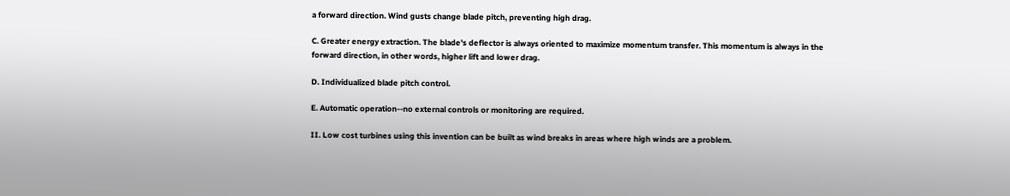a forward direction. Wind gusts change blade pitch, preventing high drag.

C. Greater energy extraction. The blade's deflector is always oriented to maximize momentum transfer. This momentum is always in the forward direction, in other words, higher lift and lower drag.

D. Individualized blade pitch control.

E. Automatic operation--no external controls or monitoring are required.

II. Low cost turbines using this invention can be built as wind breaks in areas where high winds are a problem.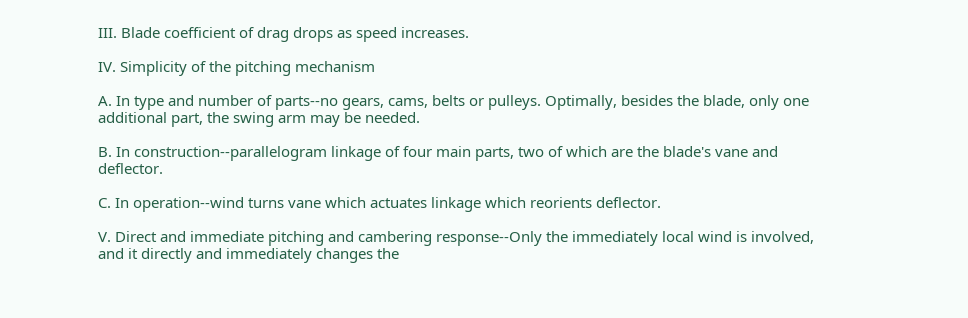III. Blade coefficient of drag drops as speed increases.

IV. Simplicity of the pitching mechanism

A. In type and number of parts--no gears, cams, belts or pulleys. Optimally, besides the blade, only one additional part, the swing arm may be needed.

B. In construction--parallelogram linkage of four main parts, two of which are the blade's vane and deflector.

C. In operation--wind turns vane which actuates linkage which reorients deflector.

V. Direct and immediate pitching and cambering response--Only the immediately local wind is involved, and it directly and immediately changes the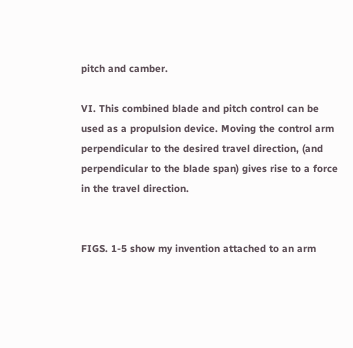pitch and camber.

VI. This combined blade and pitch control can be used as a propulsion device. Moving the control arm perpendicular to the desired travel direction, (and perpendicular to the blade span) gives rise to a force in the travel direction.


FIGS. 1-5 show my invention attached to an arm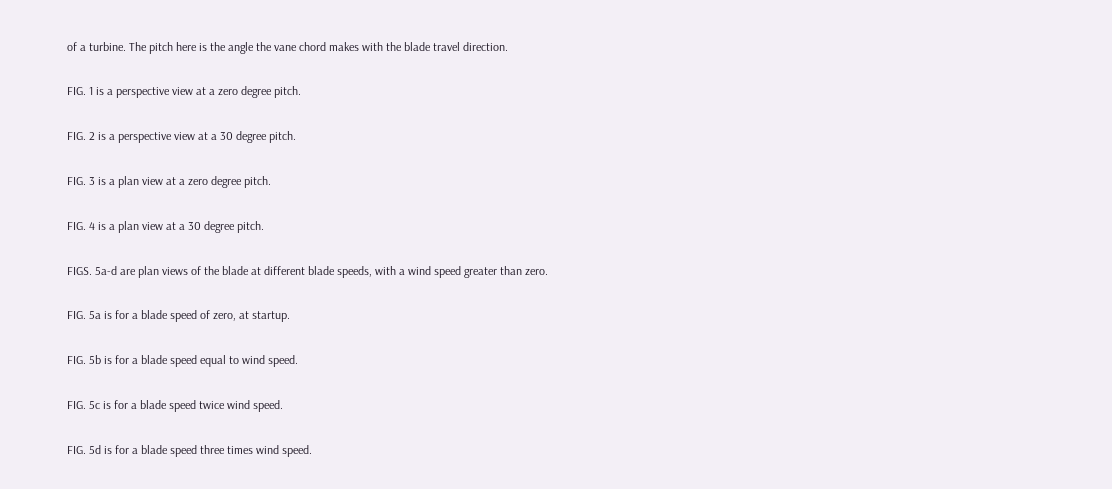of a turbine. The pitch here is the angle the vane chord makes with the blade travel direction.

FIG. 1 is a perspective view at a zero degree pitch.

FIG. 2 is a perspective view at a 30 degree pitch.

FIG. 3 is a plan view at a zero degree pitch.

FIG. 4 is a plan view at a 30 degree pitch.

FIGS. 5a-d are plan views of the blade at different blade speeds, with a wind speed greater than zero.

FIG. 5a is for a blade speed of zero, at startup.

FIG. 5b is for a blade speed equal to wind speed.

FIG. 5c is for a blade speed twice wind speed.

FIG. 5d is for a blade speed three times wind speed.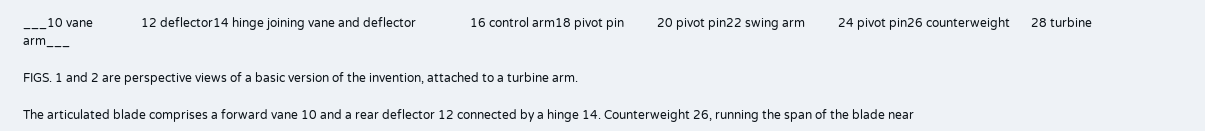___10 vane                12 deflector14 hinge joining vane and deflector                  16 control arm18 pivot pin           20 pivot pin22 swing arm           24 pivot pin26 counterweight       28 turbine arm___

FIGS. 1 and 2 are perspective views of a basic version of the invention, attached to a turbine arm.

The articulated blade comprises a forward vane 10 and a rear deflector 12 connected by a hinge 14. Counterweight 26, running the span of the blade near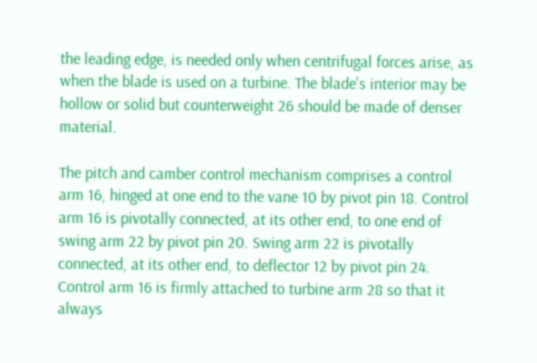the leading edge, is needed only when centrifugal forces arise, as when the blade is used on a turbine. The blade's interior may be hollow or solid but counterweight 26 should be made of denser material.

The pitch and camber control mechanism comprises a control arm 16, hinged at one end to the vane 10 by pivot pin 18. Control arm 16 is pivotally connected, at its other end, to one end of swing arm 22 by pivot pin 20. Swing arm 22 is pivotally connected, at its other end, to deflector 12 by pivot pin 24. Control arm 16 is firmly attached to turbine arm 28 so that it always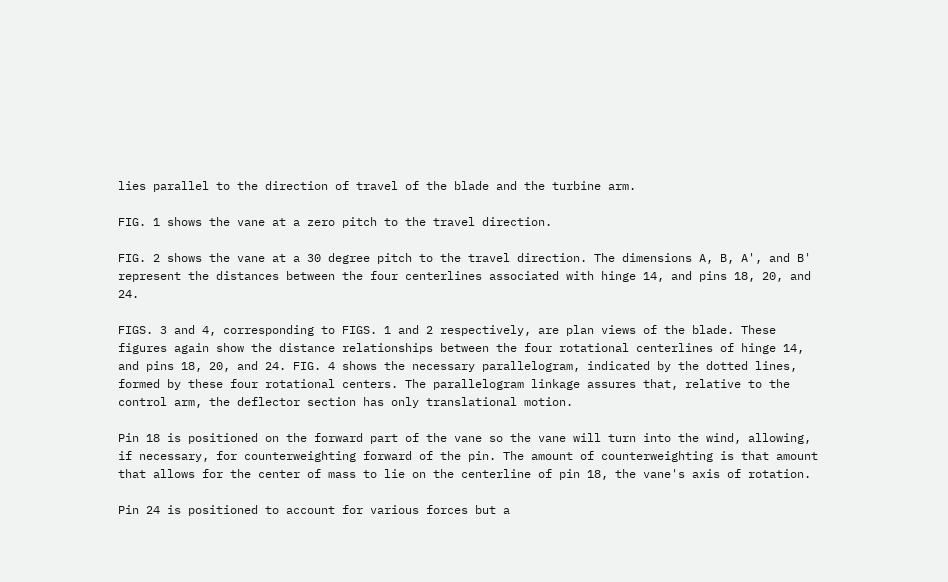lies parallel to the direction of travel of the blade and the turbine arm.

FIG. 1 shows the vane at a zero pitch to the travel direction.

FIG. 2 shows the vane at a 30 degree pitch to the travel direction. The dimensions A, B, A', and B' represent the distances between the four centerlines associated with hinge 14, and pins 18, 20, and 24.

FIGS. 3 and 4, corresponding to FIGS. 1 and 2 respectively, are plan views of the blade. These figures again show the distance relationships between the four rotational centerlines of hinge 14, and pins 18, 20, and 24. FIG. 4 shows the necessary parallelogram, indicated by the dotted lines, formed by these four rotational centers. The parallelogram linkage assures that, relative to the control arm, the deflector section has only translational motion.

Pin 18 is positioned on the forward part of the vane so the vane will turn into the wind, allowing, if necessary, for counterweighting forward of the pin. The amount of counterweighting is that amount that allows for the center of mass to lie on the centerline of pin 18, the vane's axis of rotation.

Pin 24 is positioned to account for various forces but a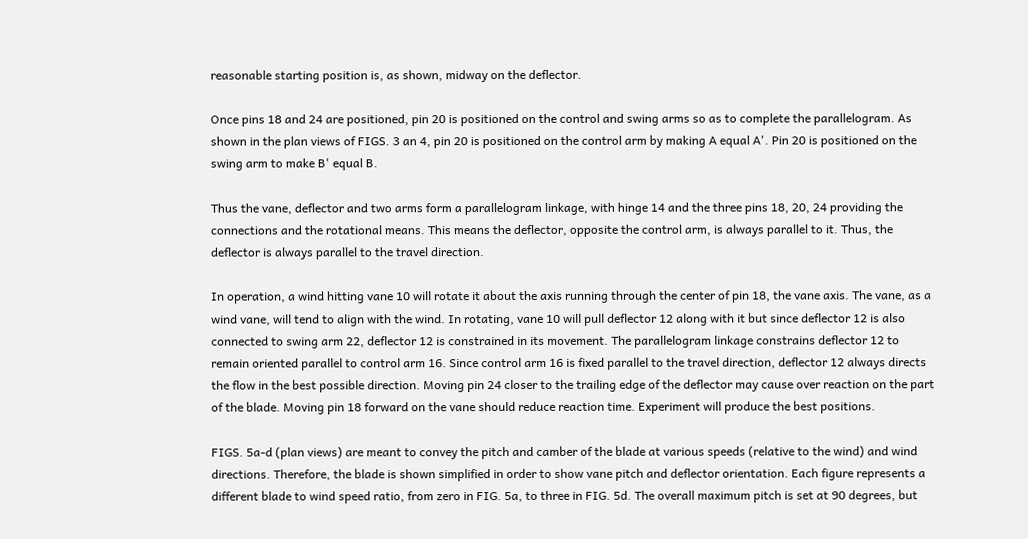reasonable starting position is, as shown, midway on the deflector.

Once pins 18 and 24 are positioned, pin 20 is positioned on the control and swing arms so as to complete the parallelogram. As shown in the plan views of FIGS. 3 an 4, pin 20 is positioned on the control arm by making A equal A'. Pin 20 is positioned on the swing arm to make B' equal B.

Thus the vane, deflector and two arms form a parallelogram linkage, with hinge 14 and the three pins 18, 20, 24 providing the connections and the rotational means. This means the deflector, opposite the control arm, is always parallel to it. Thus, the deflector is always parallel to the travel direction.

In operation, a wind hitting vane 10 will rotate it about the axis running through the center of pin 18, the vane axis. The vane, as a wind vane, will tend to align with the wind. In rotating, vane 10 will pull deflector 12 along with it but since deflector 12 is also connected to swing arm 22, deflector 12 is constrained in its movement. The parallelogram linkage constrains deflector 12 to remain oriented parallel to control arm 16. Since control arm 16 is fixed parallel to the travel direction, deflector 12 always directs the flow in the best possible direction. Moving pin 24 closer to the trailing edge of the deflector may cause over reaction on the part of the blade. Moving pin 18 forward on the vane should reduce reaction time. Experiment will produce the best positions.

FIGS. 5a-d (plan views) are meant to convey the pitch and camber of the blade at various speeds (relative to the wind) and wind directions. Therefore, the blade is shown simplified in order to show vane pitch and deflector orientation. Each figure represents a different blade to wind speed ratio, from zero in FIG. 5a, to three in FIG. 5d. The overall maximum pitch is set at 90 degrees, but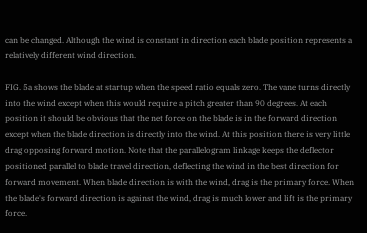can be changed. Although the wind is constant in direction each blade position represents a relatively different wind direction.

FIG. 5a shows the blade at startup when the speed ratio equals zero. The vane turns directly into the wind except when this would require a pitch greater than 90 degrees. At each position it should be obvious that the net force on the blade is in the forward direction except when the blade direction is directly into the wind. At this position there is very little drag opposing forward motion. Note that the parallelogram linkage keeps the deflector positioned parallel to blade travel direction, deflecting the wind in the best direction for forward movement. When blade direction is with the wind, drag is the primary force. When the blade's forward direction is against the wind, drag is much lower and lift is the primary force.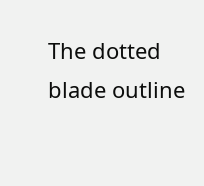The dotted blade outline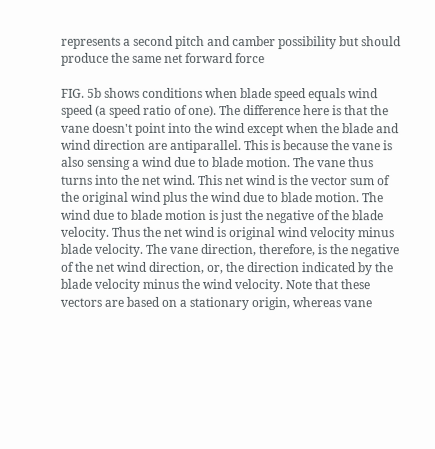represents a second pitch and camber possibility but should produce the same net forward force

FIG. 5b shows conditions when blade speed equals wind speed (a speed ratio of one). The difference here is that the vane doesn't point into the wind except when the blade and wind direction are antiparallel. This is because the vane is also sensing a wind due to blade motion. The vane thus turns into the net wind. This net wind is the vector sum of the original wind plus the wind due to blade motion. The wind due to blade motion is just the negative of the blade velocity. Thus the net wind is original wind velocity minus blade velocity. The vane direction, therefore, is the negative of the net wind direction, or, the direction indicated by the blade velocity minus the wind velocity. Note that these vectors are based on a stationary origin, whereas vane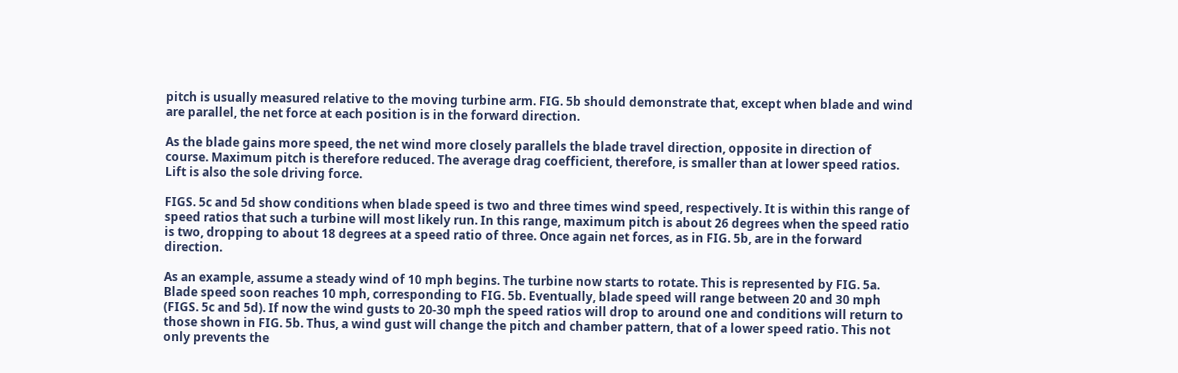pitch is usually measured relative to the moving turbine arm. FIG. 5b should demonstrate that, except when blade and wind are parallel, the net force at each position is in the forward direction.

As the blade gains more speed, the net wind more closely parallels the blade travel direction, opposite in direction of course. Maximum pitch is therefore reduced. The average drag coefficient, therefore, is smaller than at lower speed ratios. Lift is also the sole driving force.

FIGS. 5c and 5d show conditions when blade speed is two and three times wind speed, respectively. It is within this range of speed ratios that such a turbine will most likely run. In this range, maximum pitch is about 26 degrees when the speed ratio is two, dropping to about 18 degrees at a speed ratio of three. Once again net forces, as in FIG. 5b, are in the forward direction.

As an example, assume a steady wind of 10 mph begins. The turbine now starts to rotate. This is represented by FIG. 5a. Blade speed soon reaches 10 mph, corresponding to FIG. 5b. Eventually, blade speed will range between 20 and 30 mph (FIGS. 5c and 5d). If now the wind gusts to 20-30 mph the speed ratios will drop to around one and conditions will return to those shown in FIG. 5b. Thus, a wind gust will change the pitch and chamber pattern, that of a lower speed ratio. This not only prevents the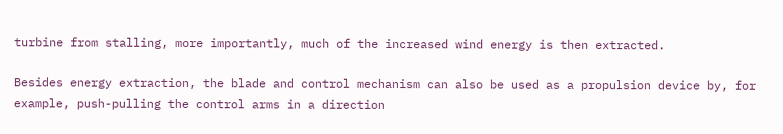turbine from stalling, more importantly, much of the increased wind energy is then extracted.

Besides energy extraction, the blade and control mechanism can also be used as a propulsion device by, for example, push-pulling the control arms in a direction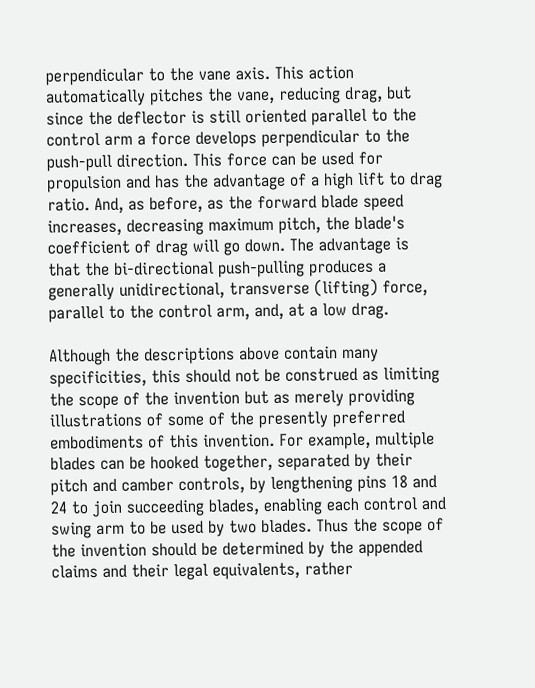perpendicular to the vane axis. This action automatically pitches the vane, reducing drag, but since the deflector is still oriented parallel to the control arm a force develops perpendicular to the push-pull direction. This force can be used for propulsion and has the advantage of a high lift to drag ratio. And, as before, as the forward blade speed increases, decreasing maximum pitch, the blade's coefficient of drag will go down. The advantage is that the bi-directional push-pulling produces a generally unidirectional, transverse (lifting) force, parallel to the control arm, and, at a low drag.

Although the descriptions above contain many specificities, this should not be construed as limiting the scope of the invention but as merely providing illustrations of some of the presently preferred embodiments of this invention. For example, multiple blades can be hooked together, separated by their pitch and camber controls, by lengthening pins 18 and 24 to join succeeding blades, enabling each control and swing arm to be used by two blades. Thus the scope of the invention should be determined by the appended claims and their legal equivalents, rather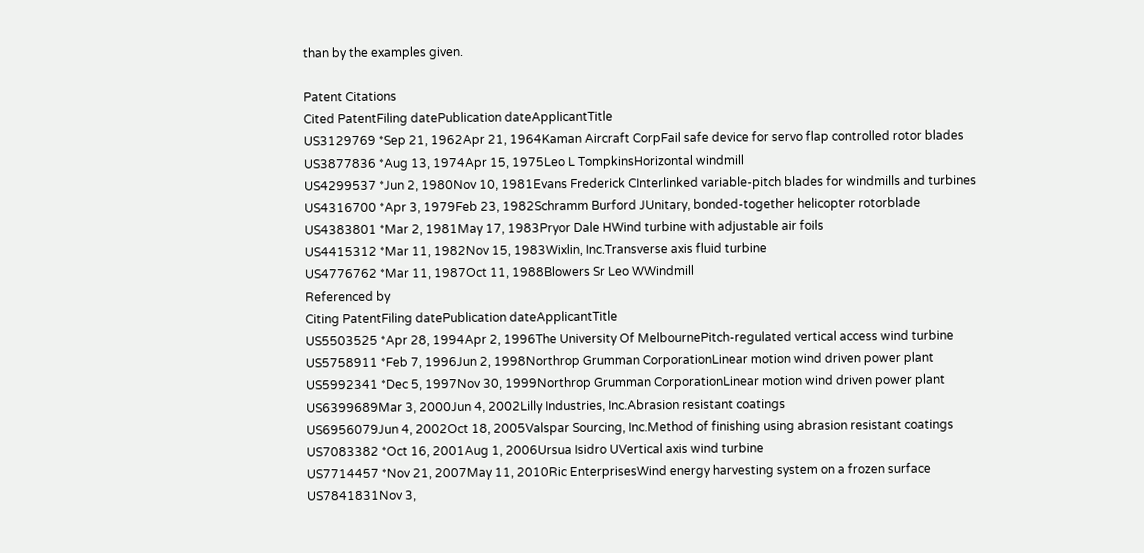than by the examples given.

Patent Citations
Cited PatentFiling datePublication dateApplicantTitle
US3129769 *Sep 21, 1962Apr 21, 1964Kaman Aircraft CorpFail safe device for servo flap controlled rotor blades
US3877836 *Aug 13, 1974Apr 15, 1975Leo L TompkinsHorizontal windmill
US4299537 *Jun 2, 1980Nov 10, 1981Evans Frederick CInterlinked variable-pitch blades for windmills and turbines
US4316700 *Apr 3, 1979Feb 23, 1982Schramm Burford JUnitary, bonded-together helicopter rotorblade
US4383801 *Mar 2, 1981May 17, 1983Pryor Dale HWind turbine with adjustable air foils
US4415312 *Mar 11, 1982Nov 15, 1983Wixlin, Inc.Transverse axis fluid turbine
US4776762 *Mar 11, 1987Oct 11, 1988Blowers Sr Leo WWindmill
Referenced by
Citing PatentFiling datePublication dateApplicantTitle
US5503525 *Apr 28, 1994Apr 2, 1996The University Of MelbournePitch-regulated vertical access wind turbine
US5758911 *Feb 7, 1996Jun 2, 1998Northrop Grumman CorporationLinear motion wind driven power plant
US5992341 *Dec 5, 1997Nov 30, 1999Northrop Grumman CorporationLinear motion wind driven power plant
US6399689Mar 3, 2000Jun 4, 2002Lilly Industries, Inc.Abrasion resistant coatings
US6956079Jun 4, 2002Oct 18, 2005Valspar Sourcing, Inc.Method of finishing using abrasion resistant coatings
US7083382 *Oct 16, 2001Aug 1, 2006Ursua Isidro UVertical axis wind turbine
US7714457 *Nov 21, 2007May 11, 2010Ric EnterprisesWind energy harvesting system on a frozen surface
US7841831Nov 3,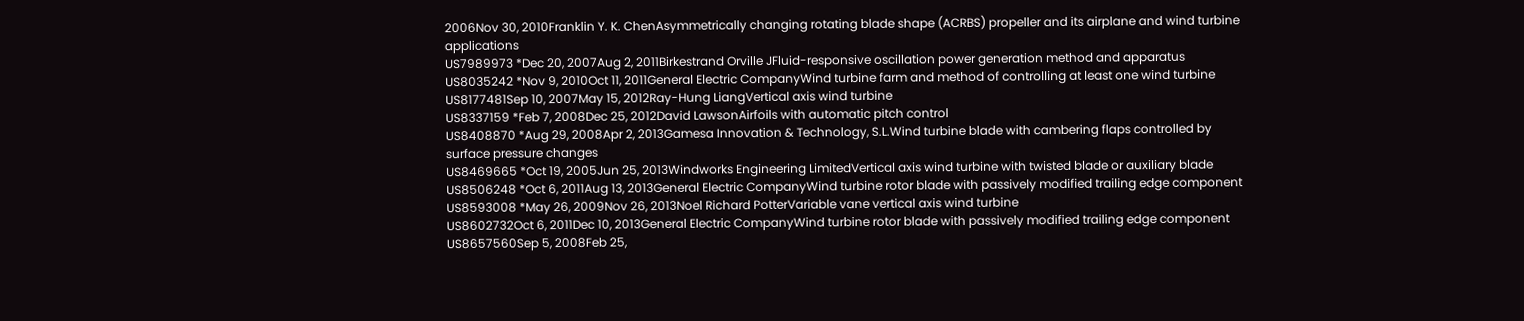2006Nov 30, 2010Franklin Y. K. ChenAsymmetrically changing rotating blade shape (ACRBS) propeller and its airplane and wind turbine applications
US7989973 *Dec 20, 2007Aug 2, 2011Birkestrand Orville JFluid-responsive oscillation power generation method and apparatus
US8035242 *Nov 9, 2010Oct 11, 2011General Electric CompanyWind turbine farm and method of controlling at least one wind turbine
US8177481Sep 10, 2007May 15, 2012Ray-Hung LiangVertical axis wind turbine
US8337159 *Feb 7, 2008Dec 25, 2012David LawsonAirfoils with automatic pitch control
US8408870 *Aug 29, 2008Apr 2, 2013Gamesa Innovation & Technology, S.L.Wind turbine blade with cambering flaps controlled by surface pressure changes
US8469665 *Oct 19, 2005Jun 25, 2013Windworks Engineering LimitedVertical axis wind turbine with twisted blade or auxiliary blade
US8506248 *Oct 6, 2011Aug 13, 2013General Electric CompanyWind turbine rotor blade with passively modified trailing edge component
US8593008 *May 26, 2009Nov 26, 2013Noel Richard PotterVariable vane vertical axis wind turbine
US8602732Oct 6, 2011Dec 10, 2013General Electric CompanyWind turbine rotor blade with passively modified trailing edge component
US8657560Sep 5, 2008Feb 25,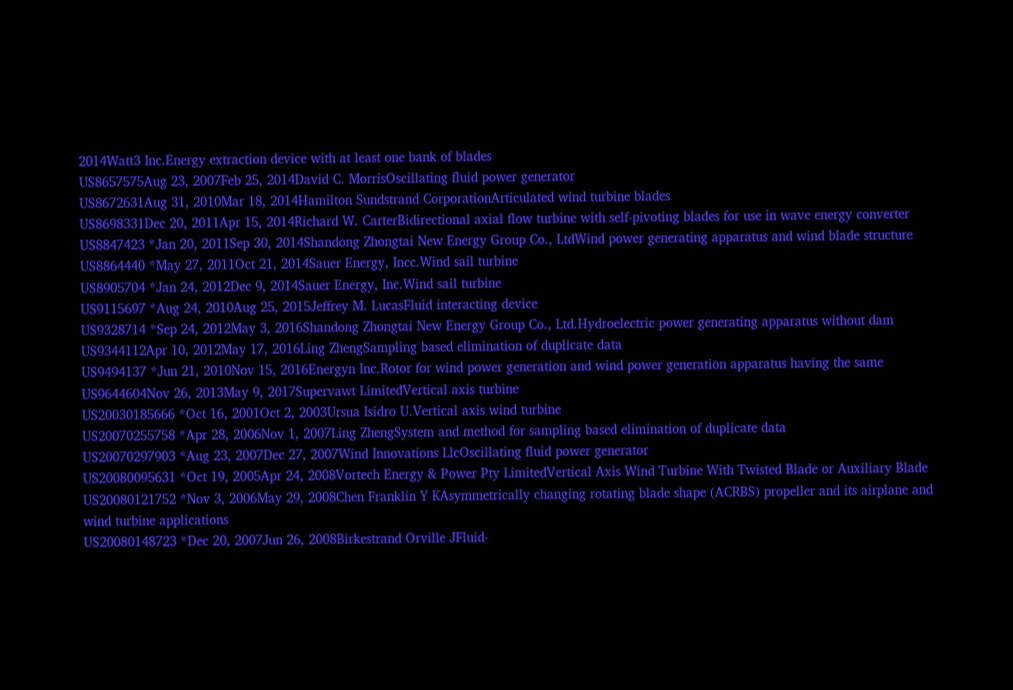2014Watt3 Inc.Energy extraction device with at least one bank of blades
US8657575Aug 23, 2007Feb 25, 2014David C. MorrisOscillating fluid power generator
US8672631Aug 31, 2010Mar 18, 2014Hamilton Sundstrand CorporationArticulated wind turbine blades
US8698331Dec 20, 2011Apr 15, 2014Richard W. CarterBidirectional axial flow turbine with self-pivoting blades for use in wave energy converter
US8847423 *Jan 20, 2011Sep 30, 2014Shandong Zhongtai New Energy Group Co., LtdWind power generating apparatus and wind blade structure
US8864440 *May 27, 2011Oct 21, 2014Sauer Energy, Incc.Wind sail turbine
US8905704 *Jan 24, 2012Dec 9, 2014Sauer Energy, Inc.Wind sail turbine
US9115697 *Aug 24, 2010Aug 25, 2015Jeffrey M. LucasFluid interacting device
US9328714 *Sep 24, 2012May 3, 2016Shandong Zhongtai New Energy Group Co., Ltd.Hydroelectric power generating apparatus without dam
US9344112Apr 10, 2012May 17, 2016Ling ZhengSampling based elimination of duplicate data
US9494137 *Jun 21, 2010Nov 15, 2016Energyn Inc.Rotor for wind power generation and wind power generation apparatus having the same
US9644604Nov 26, 2013May 9, 2017Supervawt LimitedVertical axis turbine
US20030185666 *Oct 16, 2001Oct 2, 2003Ursua Isidro U.Vertical axis wind turbine
US20070255758 *Apr 28, 2006Nov 1, 2007Ling ZhengSystem and method for sampling based elimination of duplicate data
US20070297903 *Aug 23, 2007Dec 27, 2007Wind Innovations LlcOscillating fluid power generator
US20080095631 *Oct 19, 2005Apr 24, 2008Vortech Energy & Power Pty LimitedVertical Axis Wind Turbine With Twisted Blade or Auxiliary Blade
US20080121752 *Nov 3, 2006May 29, 2008Chen Franklin Y KAsymmetrically changing rotating blade shape (ACRBS) propeller and its airplane and wind turbine applications
US20080148723 *Dec 20, 2007Jun 26, 2008Birkestrand Orville JFluid-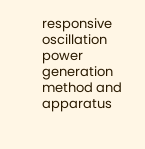responsive oscillation power generation method and apparatus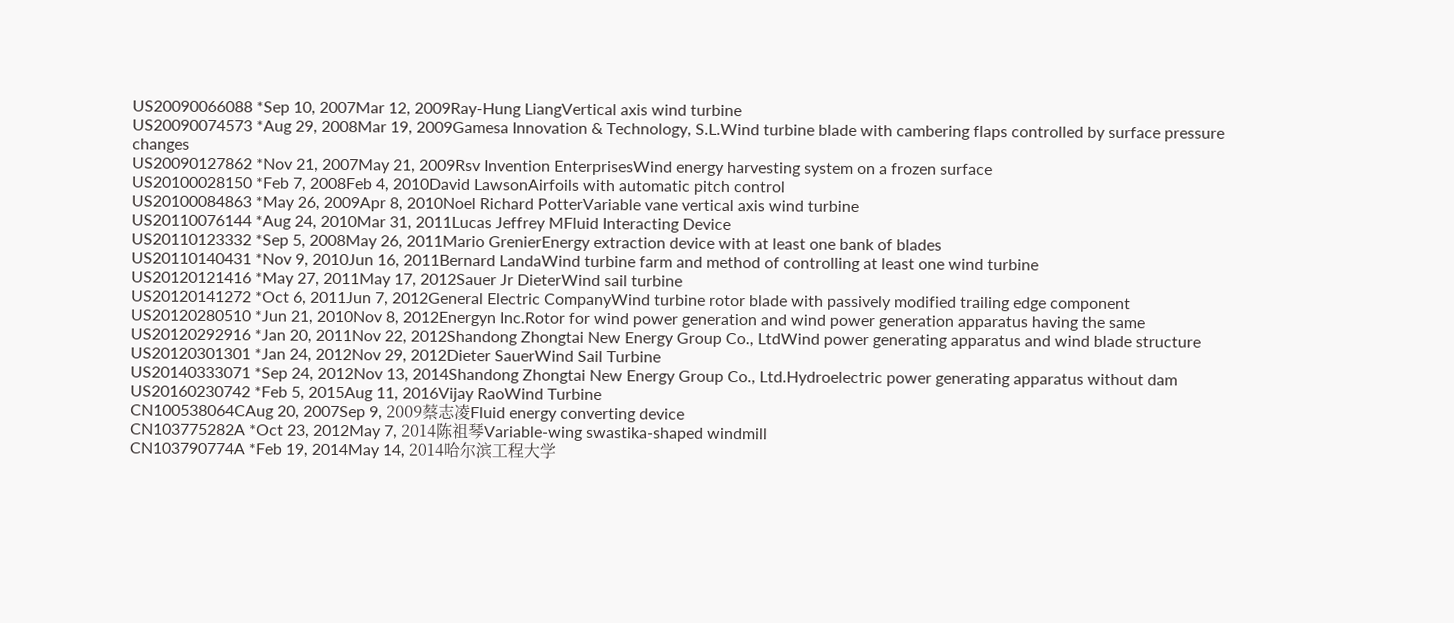US20090066088 *Sep 10, 2007Mar 12, 2009Ray-Hung LiangVertical axis wind turbine
US20090074573 *Aug 29, 2008Mar 19, 2009Gamesa Innovation & Technology, S.L.Wind turbine blade with cambering flaps controlled by surface pressure changes
US20090127862 *Nov 21, 2007May 21, 2009Rsv Invention EnterprisesWind energy harvesting system on a frozen surface
US20100028150 *Feb 7, 2008Feb 4, 2010David LawsonAirfoils with automatic pitch control
US20100084863 *May 26, 2009Apr 8, 2010Noel Richard PotterVariable vane vertical axis wind turbine
US20110076144 *Aug 24, 2010Mar 31, 2011Lucas Jeffrey MFluid Interacting Device
US20110123332 *Sep 5, 2008May 26, 2011Mario GrenierEnergy extraction device with at least one bank of blades
US20110140431 *Nov 9, 2010Jun 16, 2011Bernard LandaWind turbine farm and method of controlling at least one wind turbine
US20120121416 *May 27, 2011May 17, 2012Sauer Jr DieterWind sail turbine
US20120141272 *Oct 6, 2011Jun 7, 2012General Electric CompanyWind turbine rotor blade with passively modified trailing edge component
US20120280510 *Jun 21, 2010Nov 8, 2012Energyn Inc.Rotor for wind power generation and wind power generation apparatus having the same
US20120292916 *Jan 20, 2011Nov 22, 2012Shandong Zhongtai New Energy Group Co., LtdWind power generating apparatus and wind blade structure
US20120301301 *Jan 24, 2012Nov 29, 2012Dieter SauerWind Sail Turbine
US20140333071 *Sep 24, 2012Nov 13, 2014Shandong Zhongtai New Energy Group Co., Ltd.Hydroelectric power generating apparatus without dam
US20160230742 *Feb 5, 2015Aug 11, 2016Vijay RaoWind Turbine
CN100538064CAug 20, 2007Sep 9, 2009蔡志凌Fluid energy converting device
CN103775282A *Oct 23, 2012May 7, 2014陈祖琴Variable-wing swastika-shaped windmill
CN103790774A *Feb 19, 2014May 14, 2014哈尔滨工程大学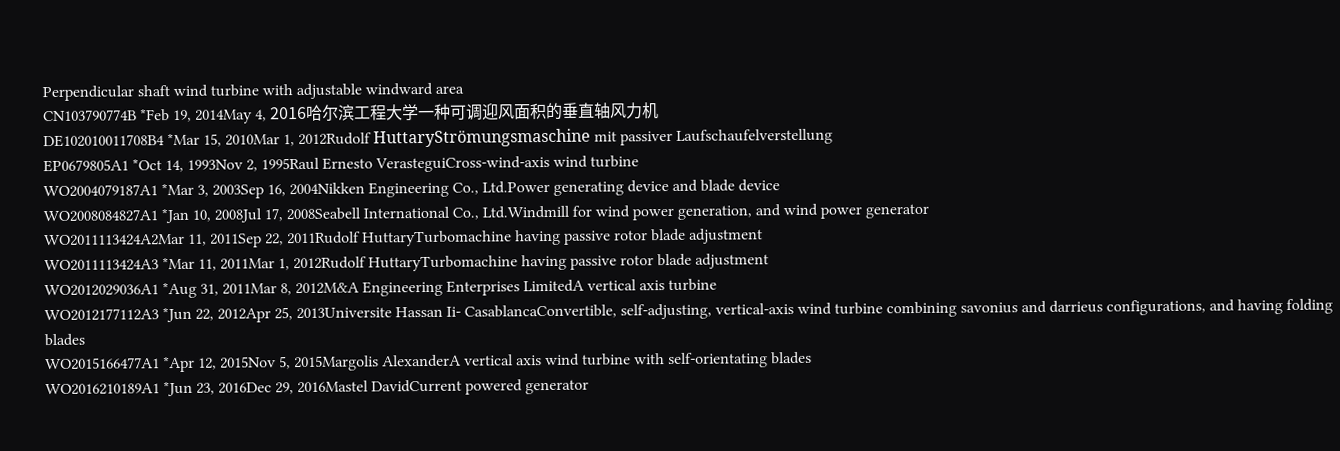Perpendicular shaft wind turbine with adjustable windward area
CN103790774B *Feb 19, 2014May 4, 2016哈尔滨工程大学一种可调迎风面积的垂直轴风力机
DE102010011708B4 *Mar 15, 2010Mar 1, 2012Rudolf HuttaryStrömungsmaschine mit passiver Laufschaufelverstellung
EP0679805A1 *Oct 14, 1993Nov 2, 1995Raul Ernesto VerasteguiCross-wind-axis wind turbine
WO2004079187A1 *Mar 3, 2003Sep 16, 2004Nikken Engineering Co., Ltd.Power generating device and blade device
WO2008084827A1 *Jan 10, 2008Jul 17, 2008Seabell International Co., Ltd.Windmill for wind power generation, and wind power generator
WO2011113424A2Mar 11, 2011Sep 22, 2011Rudolf HuttaryTurbomachine having passive rotor blade adjustment
WO2011113424A3 *Mar 11, 2011Mar 1, 2012Rudolf HuttaryTurbomachine having passive rotor blade adjustment
WO2012029036A1 *Aug 31, 2011Mar 8, 2012M&A Engineering Enterprises LimitedA vertical axis turbine
WO2012177112A3 *Jun 22, 2012Apr 25, 2013Universite Hassan Ii- CasablancaConvertible, self-adjusting, vertical-axis wind turbine combining savonius and darrieus configurations, and having folding blades
WO2015166477A1 *Apr 12, 2015Nov 5, 2015Margolis AlexanderA vertical axis wind turbine with self-orientating blades
WO2016210189A1 *Jun 23, 2016Dec 29, 2016Mastel DavidCurrent powered generator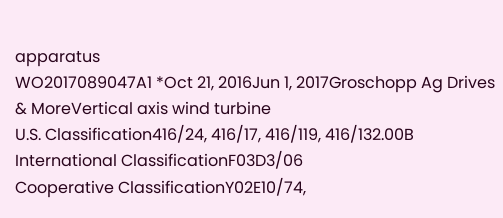apparatus
WO2017089047A1 *Oct 21, 2016Jun 1, 2017Groschopp Ag Drives & MoreVertical axis wind turbine
U.S. Classification416/24, 416/17, 416/119, 416/132.00B
International ClassificationF03D3/06
Cooperative ClassificationY02E10/74,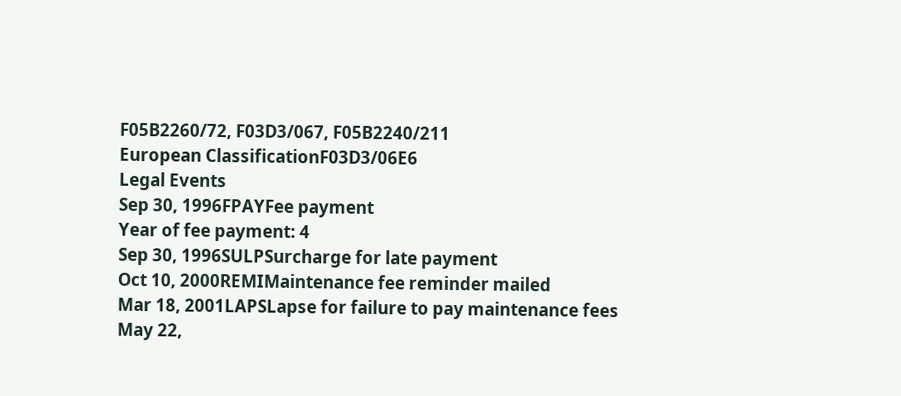F05B2260/72, F03D3/067, F05B2240/211
European ClassificationF03D3/06E6
Legal Events
Sep 30, 1996FPAYFee payment
Year of fee payment: 4
Sep 30, 1996SULPSurcharge for late payment
Oct 10, 2000REMIMaintenance fee reminder mailed
Mar 18, 2001LAPSLapse for failure to pay maintenance fees
May 22,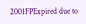2001FPExpired due to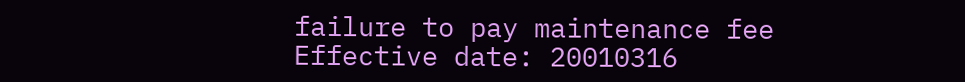failure to pay maintenance fee
Effective date: 20010316